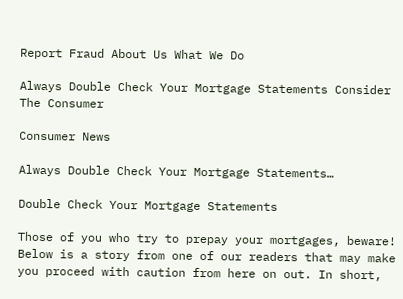Report Fraud About Us What We Do

Always Double Check Your Mortgage Statements Consider The Consumer

Consumer News

Always Double Check Your Mortgage Statements…

Double Check Your Mortgage Statements

Those of you who try to prepay your mortgages, beware! Below is a story from one of our readers that may make you proceed with caution from here on out. In short,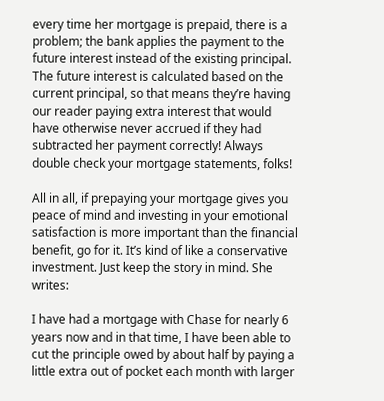every time her mortgage is prepaid, there is a problem; the bank applies the payment to the future interest instead of the existing principal. The future interest is calculated based on the current principal, so that means they’re having our reader paying extra interest that would have otherwise never accrued if they had subtracted her payment correctly! Always double check your mortgage statements, folks!

All in all, if prepaying your mortgage gives you peace of mind and investing in your emotional satisfaction is more important than the financial benefit, go for it. It’s kind of like a conservative investment. Just keep the story in mind. She writes:

I have had a mortgage with Chase for nearly 6 years now and in that time, I have been able to cut the principle owed by about half by paying a little extra out of pocket each month with larger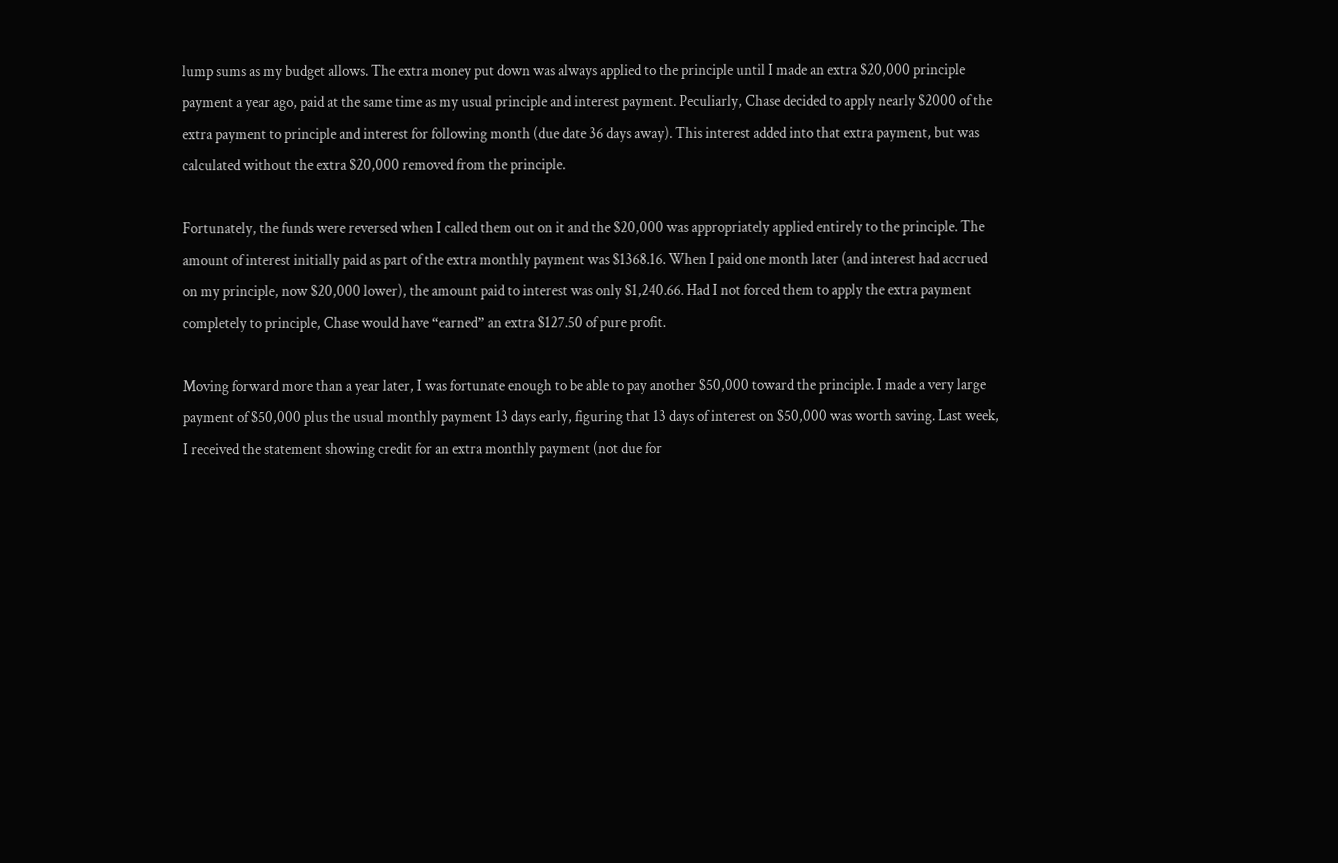lump sums as my budget allows. The extra money put down was always applied to the principle until I made an extra $20,000 principle payment a year ago, paid at the same time as my usual principle and interest payment. Peculiarly, Chase decided to apply nearly $2000 of the extra payment to principle and interest for following month (due date 36 days away). This interest added into that extra payment, but was calculated without the extra $20,000 removed from the principle.

Fortunately, the funds were reversed when I called them out on it and the $20,000 was appropriately applied entirely to the principle. The amount of interest initially paid as part of the extra monthly payment was $1368.16. When I paid one month later (and interest had accrued on my principle, now $20,000 lower), the amount paid to interest was only $1,240.66. Had I not forced them to apply the extra payment completely to principle, Chase would have “earned” an extra $127.50 of pure profit.

Moving forward more than a year later, I was fortunate enough to be able to pay another $50,000 toward the principle. I made a very large payment of $50,000 plus the usual monthly payment 13 days early, figuring that 13 days of interest on $50,000 was worth saving. Last week, I received the statement showing credit for an extra monthly payment (not due for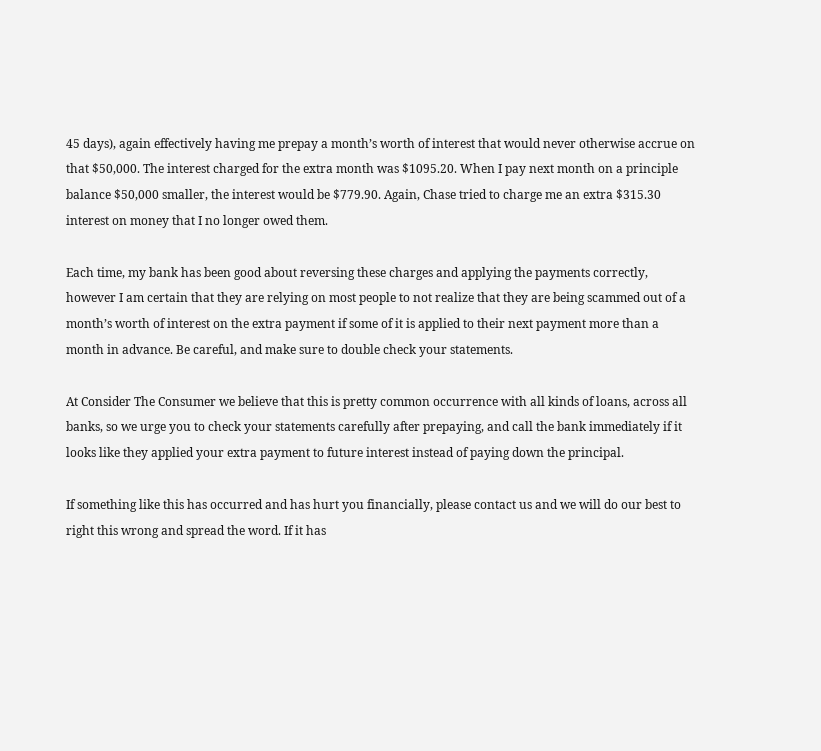45 days), again effectively having me prepay a month’s worth of interest that would never otherwise accrue on that $50,000. The interest charged for the extra month was $1095.20. When I pay next month on a principle balance $50,000 smaller, the interest would be $779.90. Again, Chase tried to charge me an extra $315.30 interest on money that I no longer owed them.

Each time, my bank has been good about reversing these charges and applying the payments correctly, however I am certain that they are relying on most people to not realize that they are being scammed out of a month’s worth of interest on the extra payment if some of it is applied to their next payment more than a month in advance. Be careful, and make sure to double check your statements.

At Consider The Consumer we believe that this is pretty common occurrence with all kinds of loans, across all banks, so we urge you to check your statements carefully after prepaying, and call the bank immediately if it looks like they applied your extra payment to future interest instead of paying down the principal.

If something like this has occurred and has hurt you financially, please contact us and we will do our best to right this wrong and spread the word. If it has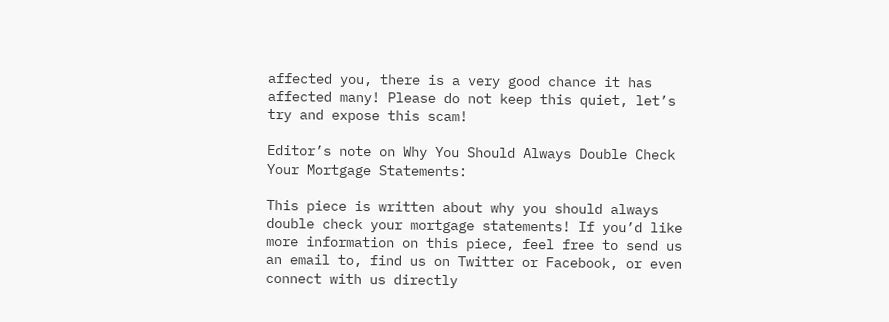affected you, there is a very good chance it has affected many! Please do not keep this quiet, let’s try and expose this scam!

Editor’s note on Why You Should Always Double Check Your Mortgage Statements:

This piece is written about why you should always double check your mortgage statements! If you’d like more information on this piece, feel free to send us an email to, find us on Twitter or Facebook, or even connect with us directly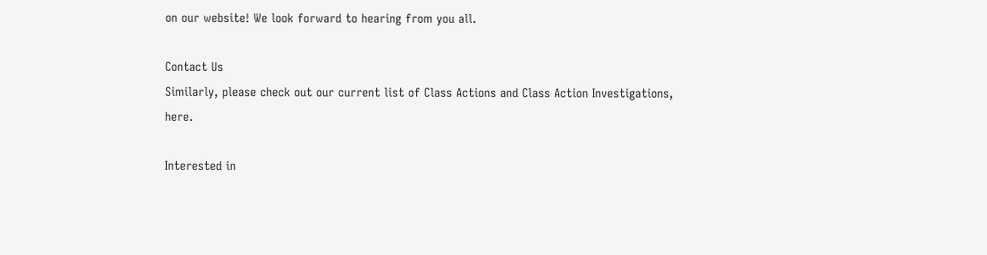on our website! We look forward to hearing from you all.

Contact Us
Similarly, please check out our current list of Class Actions and Class Action Investigations, here.

Interested in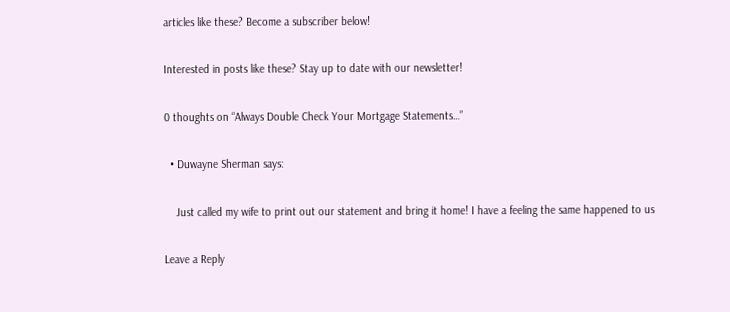articles like these? Become a subscriber below!

Interested in posts like these? Stay up to date with our newsletter!

0 thoughts on “Always Double Check Your Mortgage Statements…”

  • Duwayne Sherman says:

    Just called my wife to print out our statement and bring it home! I have a feeling the same happened to us

Leave a Reply